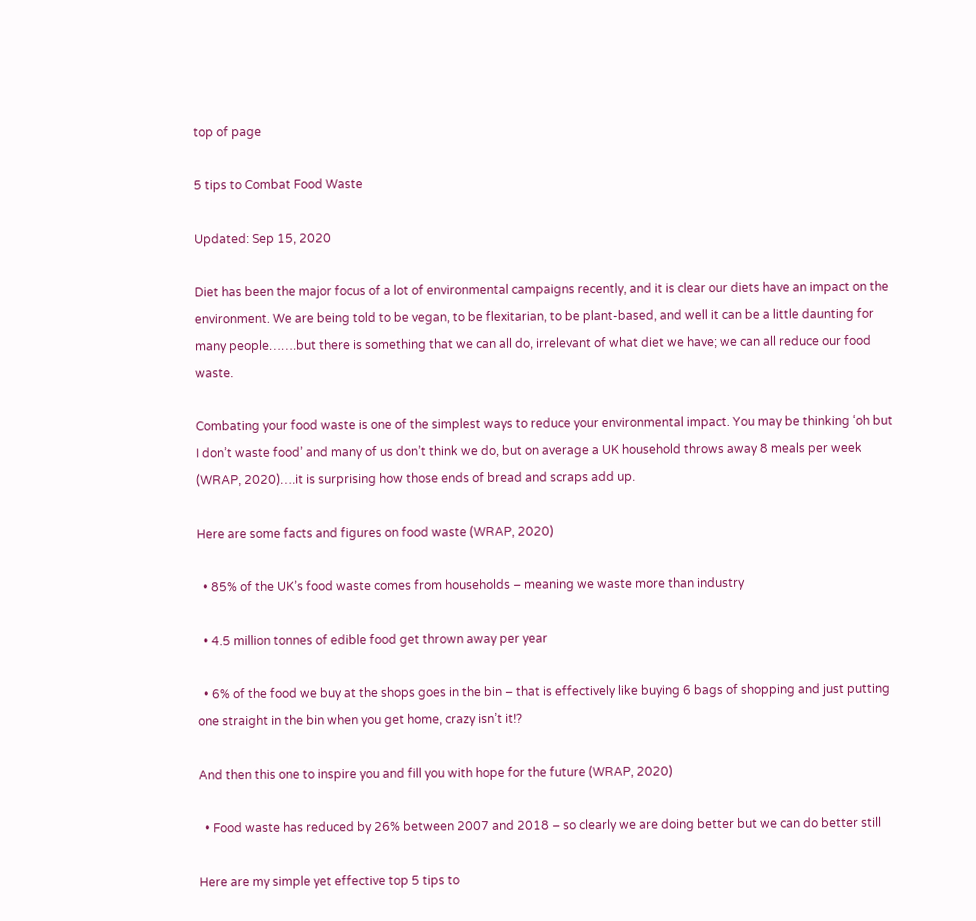top of page

5 tips to Combat Food Waste

Updated: Sep 15, 2020

Diet has been the major focus of a lot of environmental campaigns recently, and it is clear our diets have an impact on the environment. We are being told to be vegan, to be flexitarian, to be plant-based, and well it can be a little daunting for many people…….but there is something that we can all do, irrelevant of what diet we have; we can all reduce our food waste.

Combating your food waste is one of the simplest ways to reduce your environmental impact. You may be thinking ‘oh but I don’t waste food’ and many of us don’t think we do, but on average a UK household throws away 8 meals per week (WRAP, 2020)….it is surprising how those ends of bread and scraps add up.

Here are some facts and figures on food waste (WRAP, 2020)

  • 85% of the UK’s food waste comes from households – meaning we waste more than industry

  • 4.5 million tonnes of edible food get thrown away per year

  • 6% of the food we buy at the shops goes in the bin – that is effectively like buying 6 bags of shopping and just putting one straight in the bin when you get home, crazy isn’t it!?

And then this one to inspire you and fill you with hope for the future (WRAP, 2020)

  • Food waste has reduced by 26% between 2007 and 2018 – so clearly we are doing better but we can do better still

Here are my simple yet effective top 5 tips to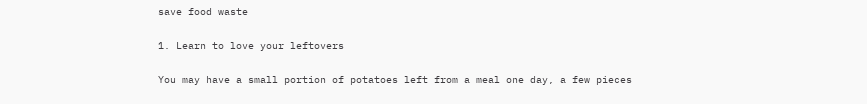save food waste

1. Learn to love your leftovers

You may have a small portion of potatoes left from a meal one day, a few pieces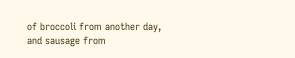of broccoli from another day, and sausage from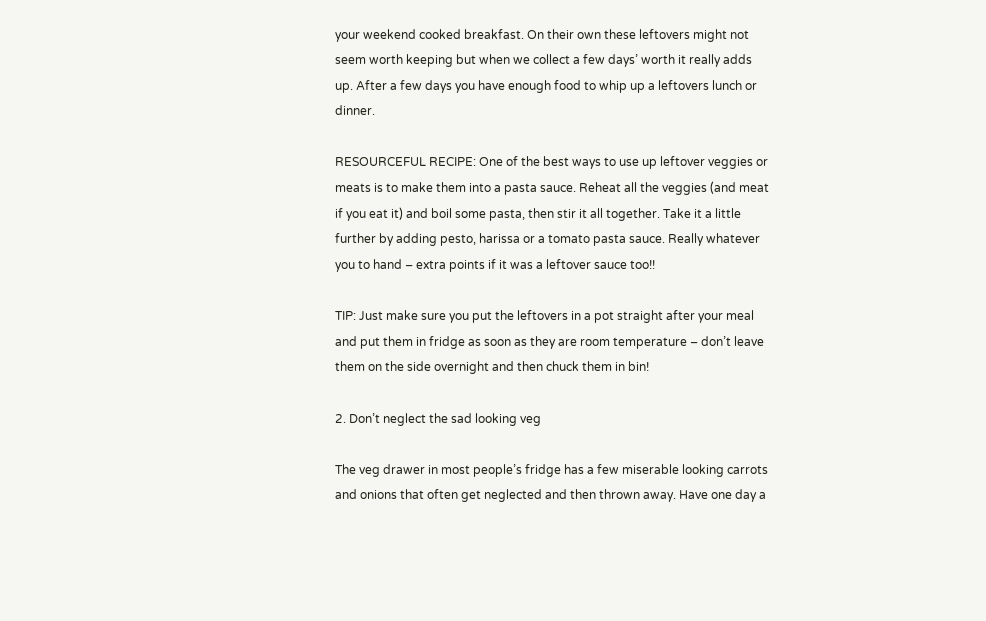your weekend cooked breakfast. On their own these leftovers might not seem worth keeping but when we collect a few days’ worth it really adds up. After a few days you have enough food to whip up a leftovers lunch or dinner.

RESOURCEFUL RECIPE: One of the best ways to use up leftover veggies or meats is to make them into a pasta sauce. Reheat all the veggies (and meat if you eat it) and boil some pasta, then stir it all together. Take it a little further by adding pesto, harissa or a tomato pasta sauce. Really whatever you to hand – extra points if it was a leftover sauce too!!

TIP: Just make sure you put the leftovers in a pot straight after your meal and put them in fridge as soon as they are room temperature – don’t leave them on the side overnight and then chuck them in bin!

2. Don’t neglect the sad looking veg

The veg drawer in most people’s fridge has a few miserable looking carrots and onions that often get neglected and then thrown away. Have one day a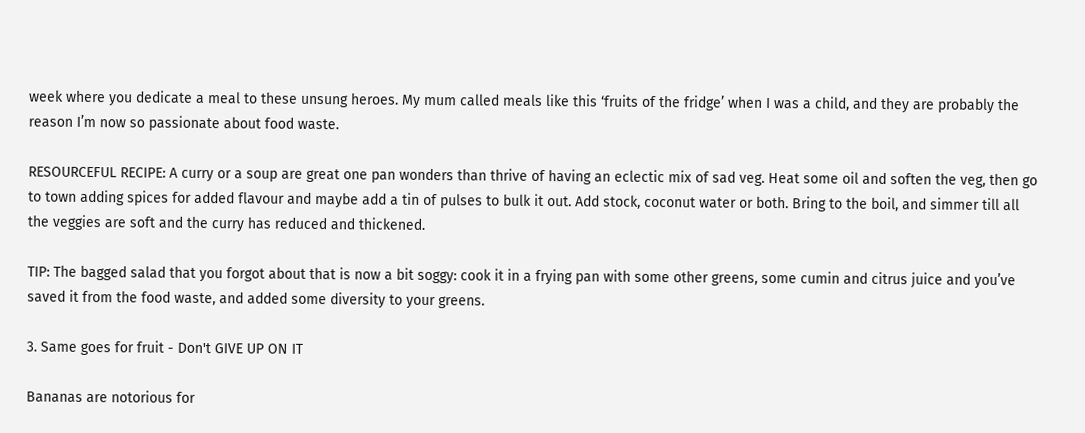week where you dedicate a meal to these unsung heroes. My mum called meals like this ‘fruits of the fridge’ when I was a child, and they are probably the reason I’m now so passionate about food waste.

RESOURCEFUL RECIPE: A curry or a soup are great one pan wonders than thrive of having an eclectic mix of sad veg. Heat some oil and soften the veg, then go to town adding spices for added flavour and maybe add a tin of pulses to bulk it out. Add stock, coconut water or both. Bring to the boil, and simmer till all the veggies are soft and the curry has reduced and thickened.

TIP: The bagged salad that you forgot about that is now a bit soggy: cook it in a frying pan with some other greens, some cumin and citrus juice and you’ve saved it from the food waste, and added some diversity to your greens.

3. Same goes for fruit - Don't GIVE UP ON IT

Bananas are notorious for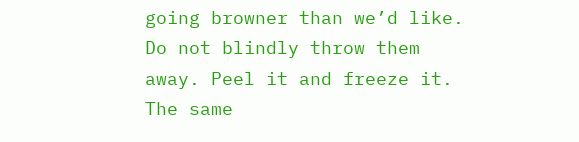going browner than we’d like. Do not blindly throw them away. Peel it and freeze it. The same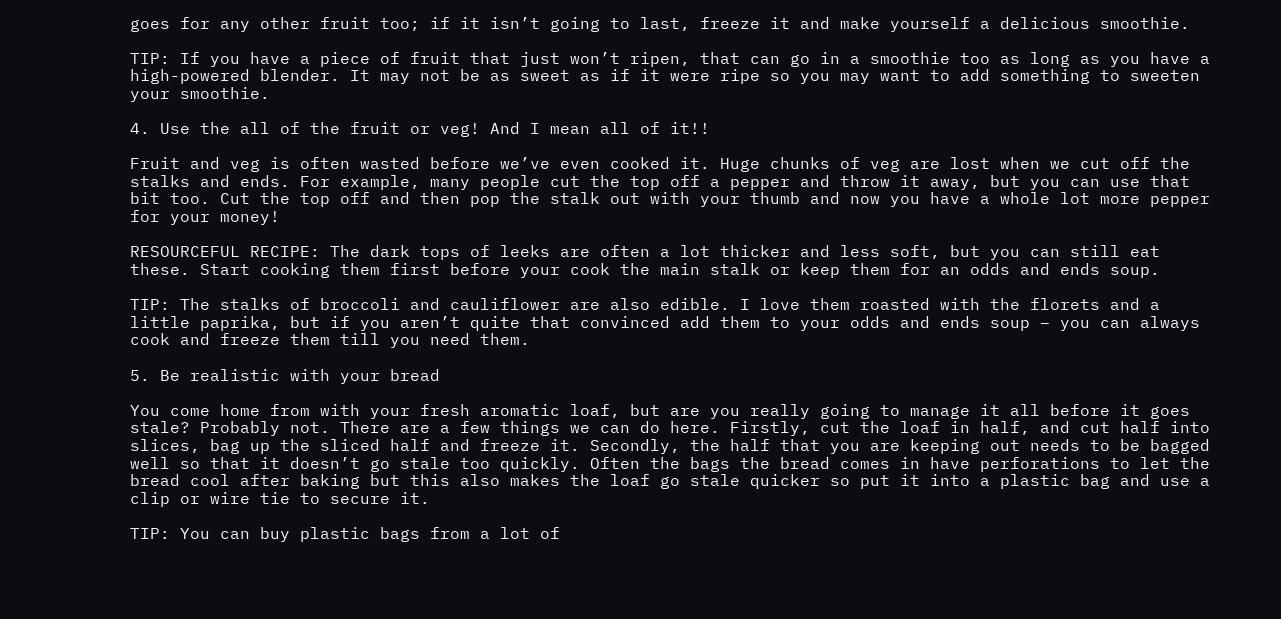goes for any other fruit too; if it isn’t going to last, freeze it and make yourself a delicious smoothie.

TIP: If you have a piece of fruit that just won’t ripen, that can go in a smoothie too as long as you have a high-powered blender. It may not be as sweet as if it were ripe so you may want to add something to sweeten your smoothie.

4. Use the all of the fruit or veg! And I mean all of it!!

Fruit and veg is often wasted before we’ve even cooked it. Huge chunks of veg are lost when we cut off the stalks and ends. For example, many people cut the top off a pepper and throw it away, but you can use that bit too. Cut the top off and then pop the stalk out with your thumb and now you have a whole lot more pepper for your money!

RESOURCEFUL RECIPE: The dark tops of leeks are often a lot thicker and less soft, but you can still eat these. Start cooking them first before your cook the main stalk or keep them for an odds and ends soup.

TIP: The stalks of broccoli and cauliflower are also edible. I love them roasted with the florets and a little paprika, but if you aren’t quite that convinced add them to your odds and ends soup – you can always cook and freeze them till you need them.

5. Be realistic with your bread

You come home from with your fresh aromatic loaf, but are you really going to manage it all before it goes stale? Probably not. There are a few things we can do here. Firstly, cut the loaf in half, and cut half into slices, bag up the sliced half and freeze it. Secondly, the half that you are keeping out needs to be bagged well so that it doesn’t go stale too quickly. Often the bags the bread comes in have perforations to let the bread cool after baking but this also makes the loaf go stale quicker so put it into a plastic bag and use a clip or wire tie to secure it.

TIP: You can buy plastic bags from a lot of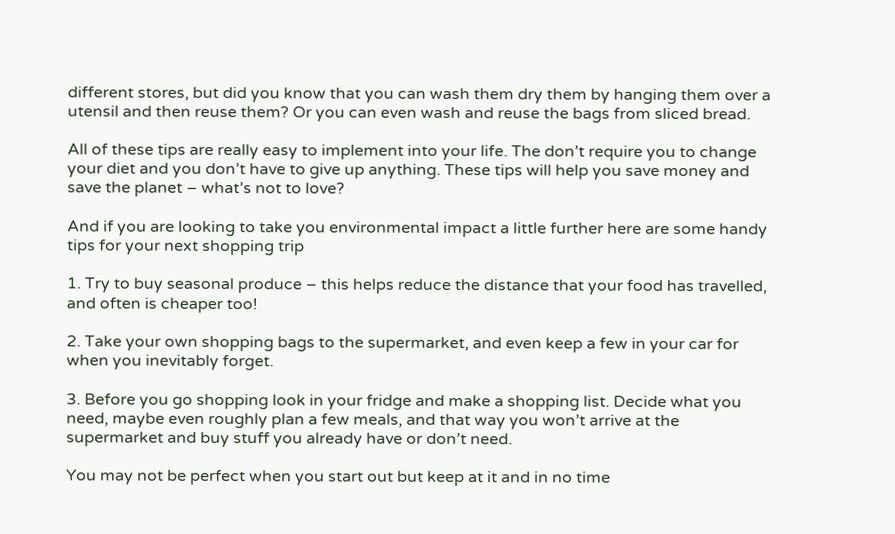different stores, but did you know that you can wash them dry them by hanging them over a utensil and then reuse them? Or you can even wash and reuse the bags from sliced bread.

All of these tips are really easy to implement into your life. The don’t require you to change your diet and you don’t have to give up anything. These tips will help you save money and save the planet – what’s not to love?

And if you are looking to take you environmental impact a little further here are some handy tips for your next shopping trip

1. Try to buy seasonal produce – this helps reduce the distance that your food has travelled, and often is cheaper too!

2. Take your own shopping bags to the supermarket, and even keep a few in your car for when you inevitably forget.

3. Before you go shopping look in your fridge and make a shopping list. Decide what you need, maybe even roughly plan a few meals, and that way you won’t arrive at the supermarket and buy stuff you already have or don’t need.

You may not be perfect when you start out but keep at it and in no time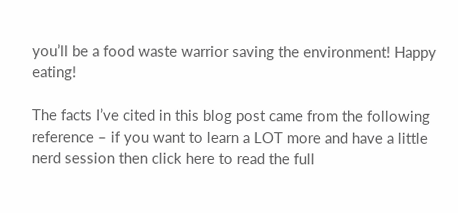you’ll be a food waste warrior saving the environment! Happy eating!

The facts I’ve cited in this blog post came from the following reference – if you want to learn a LOT more and have a little nerd session then click here to read the full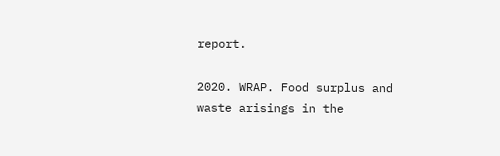report.

2020. WRAP. Food surplus and waste arisings in the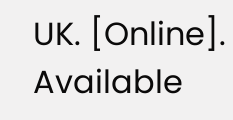UK. [Online]. Available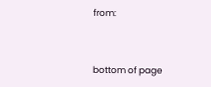from:


bottom of page